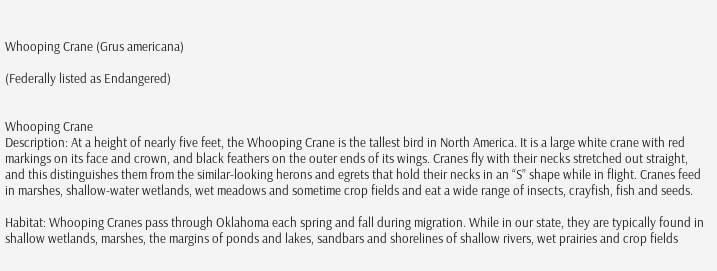Whooping Crane (Grus americana)

(Federally listed as Endangered)


Whooping Crane
Description: At a height of nearly five feet, the Whooping Crane is the tallest bird in North America. It is a large white crane with red markings on its face and crown, and black feathers on the outer ends of its wings. Cranes fly with their necks stretched out straight, and this distinguishes them from the similar-looking herons and egrets that hold their necks in an “S” shape while in flight. Cranes feed in marshes, shallow-water wetlands, wet meadows and sometime crop fields and eat a wide range of insects, crayfish, fish and seeds.

Habitat: Whooping Cranes pass through Oklahoma each spring and fall during migration. While in our state, they are typically found in shallow wetlands, marshes, the margins of ponds and lakes, sandbars and shorelines of shallow rivers, wet prairies and crop fields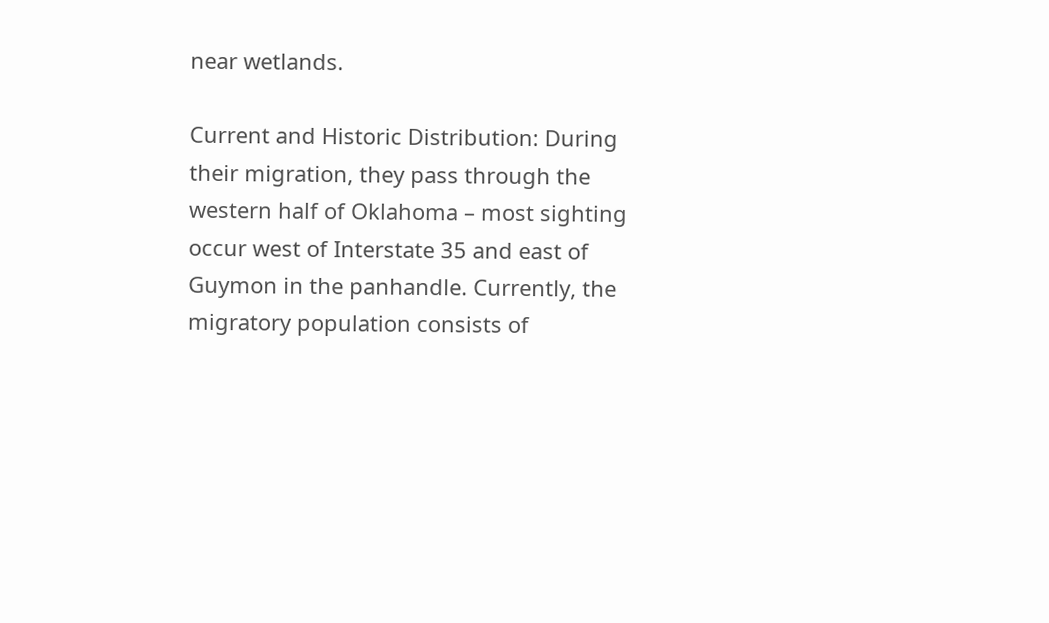near wetlands.

Current and Historic Distribution: During their migration, they pass through the western half of Oklahoma – most sighting occur west of Interstate 35 and east of Guymon in the panhandle. Currently, the migratory population consists of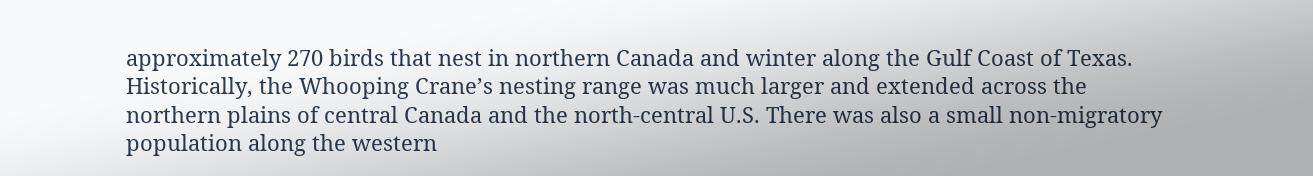approximately 270 birds that nest in northern Canada and winter along the Gulf Coast of Texas. Historically, the Whooping Crane’s nesting range was much larger and extended across the northern plains of central Canada and the north-central U.S. There was also a small non-migratory population along the western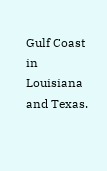Gulf Coast in Louisiana and Texas.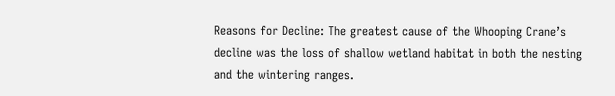Reasons for Decline: The greatest cause of the Whooping Crane’s decline was the loss of shallow wetland habitat in both the nesting and the wintering ranges.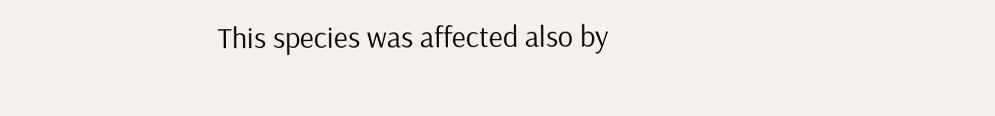This species was affected also by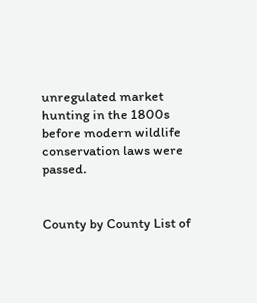unregulated market hunting in the 1800s before modern wildlife conservation laws were passed.


County by County List of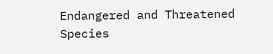Endangered and Threatened Species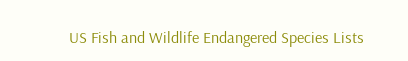US Fish and Wildlife Endangered Species Lists